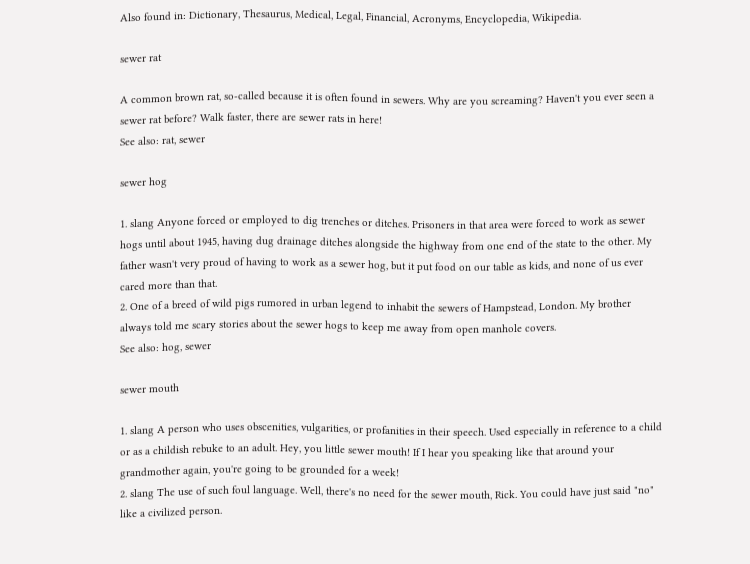Also found in: Dictionary, Thesaurus, Medical, Legal, Financial, Acronyms, Encyclopedia, Wikipedia.

sewer rat

A common brown rat, so-called because it is often found in sewers. Why are you screaming? Haven't you ever seen a sewer rat before? Walk faster, there are sewer rats in here!
See also: rat, sewer

sewer hog

1. slang Anyone forced or employed to dig trenches or ditches. Prisoners in that area were forced to work as sewer hogs until about 1945, having dug drainage ditches alongside the highway from one end of the state to the other. My father wasn't very proud of having to work as a sewer hog, but it put food on our table as kids, and none of us ever cared more than that.
2. One of a breed of wild pigs rumored in urban legend to inhabit the sewers of Hampstead, London. My brother always told me scary stories about the sewer hogs to keep me away from open manhole covers.
See also: hog, sewer

sewer mouth

1. slang A person who uses obscenities, vulgarities, or profanities in their speech. Used especially in reference to a child or as a childish rebuke to an adult. Hey, you little sewer mouth! If I hear you speaking like that around your grandmother again, you're going to be grounded for a week!
2. slang The use of such foul language. Well, there's no need for the sewer mouth, Rick. You could have just said "no" like a civilized person.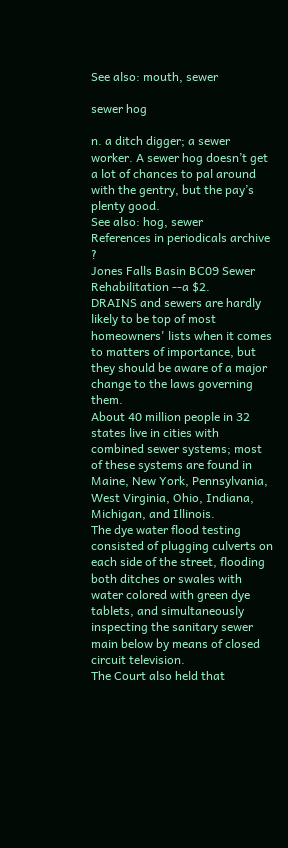See also: mouth, sewer

sewer hog

n. a ditch digger; a sewer worker. A sewer hog doesn’t get a lot of chances to pal around with the gentry, but the pay’s plenty good.
See also: hog, sewer
References in periodicals archive ?
Jones Falls Basin BC09 Sewer Rehabilitation --a $2.
DRAINS and sewers are hardly likely to be top of most homeowners' lists when it comes to matters of importance, but they should be aware of a major change to the laws governing them.
About 40 million people in 32 states live in cities with combined sewer systems; most of these systems are found in Maine, New York, Pennsylvania, West Virginia, Ohio, Indiana, Michigan, and Illinois.
The dye water flood testing consisted of plugging culverts on each side of the street, flooding both ditches or swales with water colored with green dye tablets, and simultaneously inspecting the sanitary sewer main below by means of closed circuit television.
The Court also held that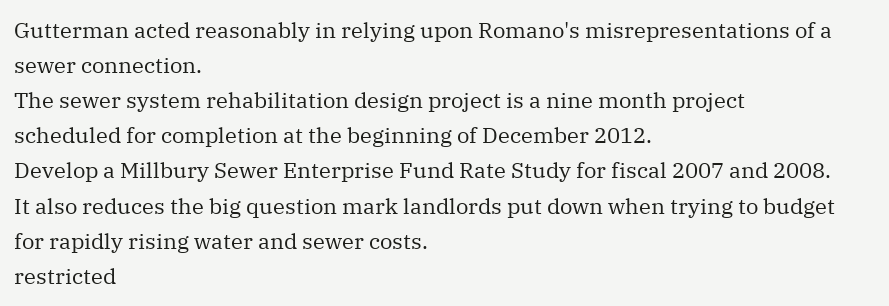Gutterman acted reasonably in relying upon Romano's misrepresentations of a sewer connection.
The sewer system rehabilitation design project is a nine month project scheduled for completion at the beginning of December 2012.
Develop a Millbury Sewer Enterprise Fund Rate Study for fiscal 2007 and 2008.
It also reduces the big question mark landlords put down when trying to budget for rapidly rising water and sewer costs.
restricted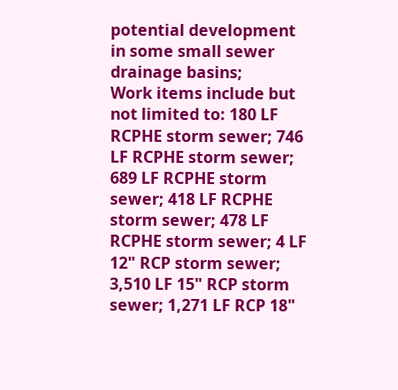potential development in some small sewer drainage basins;
Work items include but not limited to: 180 LF RCPHE storm sewer; 746 LF RCPHE storm sewer; 689 LF RCPHE storm sewer; 418 LF RCPHE storm sewer; 478 LF RCPHE storm sewer; 4 LF 12" RCP storm sewer; 3,510 LF 15" RCP storm sewer; 1,271 LF RCP 18"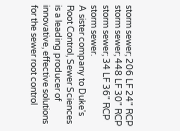storm sewer; 206 LF 24" RCP storm sewer; 448 LF 30" RCP storm sewer; 34 LF 36" RCP storm sewer.
A sister company to Duke's Root Control, Sewer Sciences is a leading producer of innovative, effective solutions for the sewer root control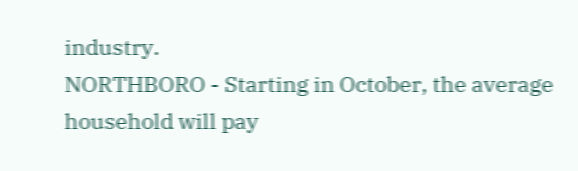industry.
NORTHBORO - Starting in October, the average household will pay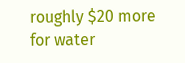roughly $20 more for water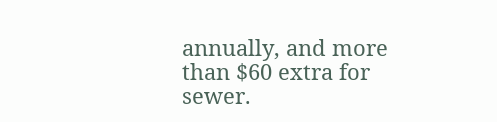annually, and more than $60 extra for sewer.